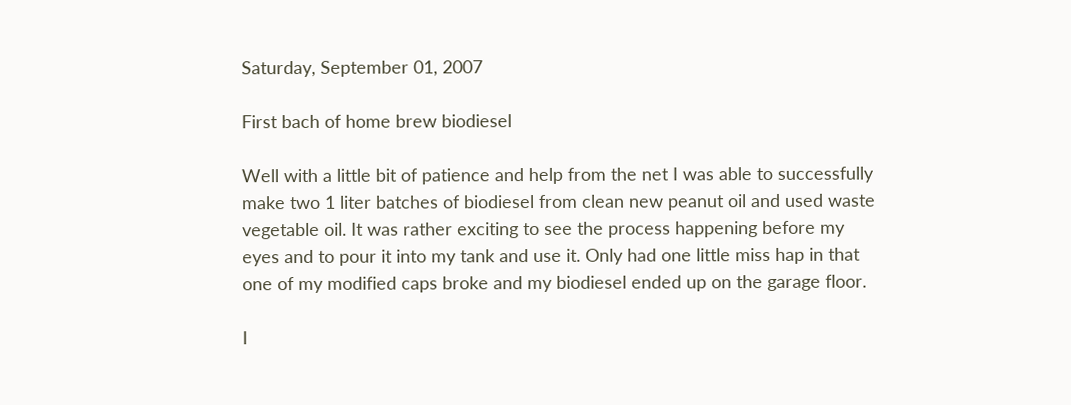Saturday, September 01, 2007

First bach of home brew biodiesel

Well with a little bit of patience and help from the net I was able to successfully make two 1 liter batches of biodiesel from clean new peanut oil and used waste vegetable oil. It was rather exciting to see the process happening before my eyes and to pour it into my tank and use it. Only had one little miss hap in that one of my modified caps broke and my biodiesel ended up on the garage floor.

I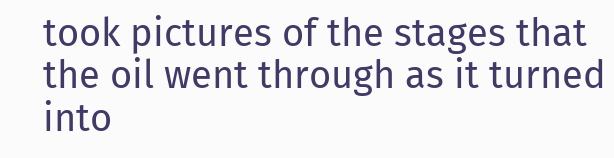took pictures of the stages that the oil went through as it turned into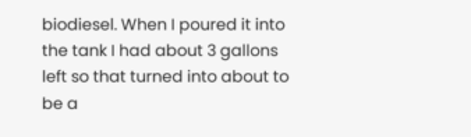biodiesel. When I poured it into the tank I had about 3 gallons left so that turned into about to be a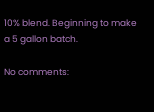10% blend. Beginning to make a 5 gallon batch.

No comments: